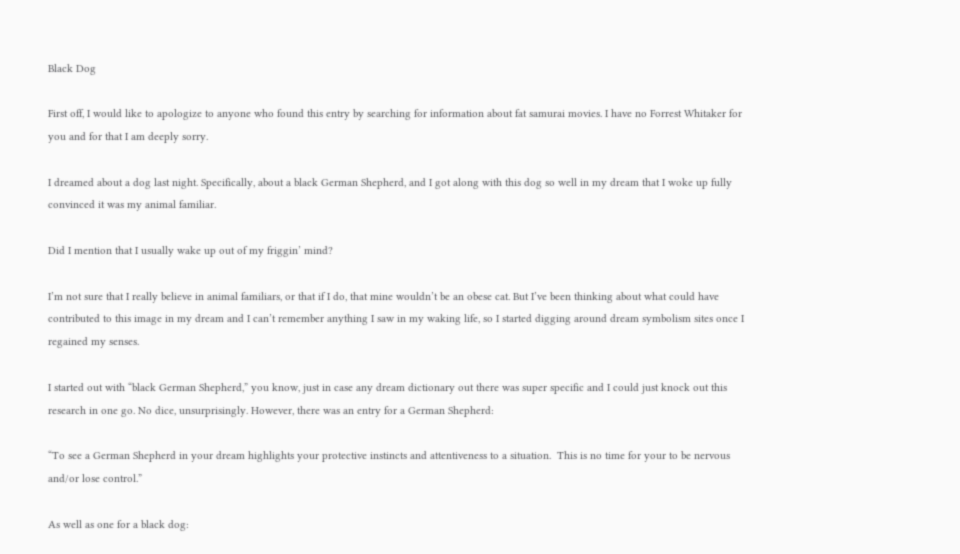Black Dog

First off, I would like to apologize to anyone who found this entry by searching for information about fat samurai movies. I have no Forrest Whitaker for you and for that I am deeply sorry.

I dreamed about a dog last night. Specifically, about a black German Shepherd, and I got along with this dog so well in my dream that I woke up fully convinced it was my animal familiar.

Did I mention that I usually wake up out of my friggin’ mind?

I’m not sure that I really believe in animal familiars, or that if I do, that mine wouldn’t be an obese cat. But I’ve been thinking about what could have contributed to this image in my dream and I can’t remember anything I saw in my waking life, so I started digging around dream symbolism sites once I regained my senses.

I started out with “black German Shepherd,” you know, just in case any dream dictionary out there was super specific and I could just knock out this research in one go. No dice, unsurprisingly. However, there was an entry for a German Shepherd:

“To see a German Shepherd in your dream highlights your protective instincts and attentiveness to a situation.  This is no time for your to be nervous and/or lose control.”

As well as one for a black dog: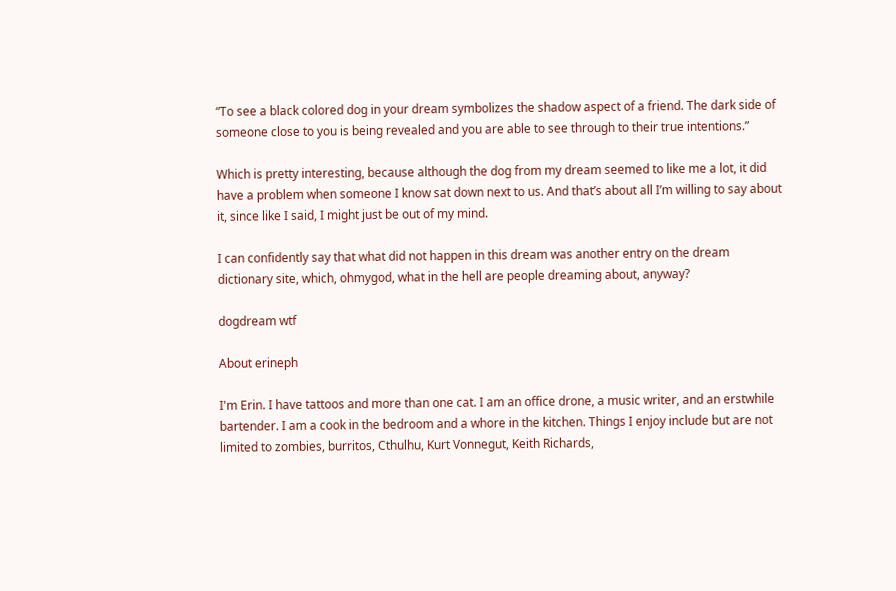“To see a black colored dog in your dream symbolizes the shadow aspect of a friend. The dark side of someone close to you is being revealed and you are able to see through to their true intentions.”

Which is pretty interesting, because although the dog from my dream seemed to like me a lot, it did have a problem when someone I know sat down next to us. And that’s about all I’m willing to say about it, since like I said, I might just be out of my mind.

I can confidently say that what did not happen in this dream was another entry on the dream dictionary site, which, ohmygod, what in the hell are people dreaming about, anyway?

dogdream wtf

About erineph

I'm Erin. I have tattoos and more than one cat. I am an office drone, a music writer, and an erstwhile bartender. I am a cook in the bedroom and a whore in the kitchen. Things I enjoy include but are not limited to zombies, burritos, Cthulhu, Kurt Vonnegut, Keith Richards,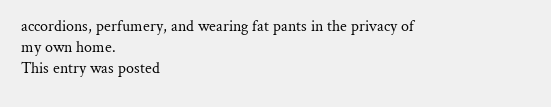accordions, perfumery, and wearing fat pants in the privacy of my own home.
This entry was posted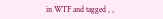in WTF and tagged , ,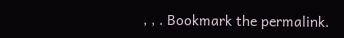, , . Bookmark the permalink.